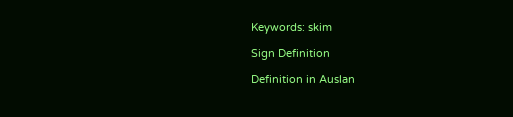Keywords: skim

Sign Definition

Definition in Auslan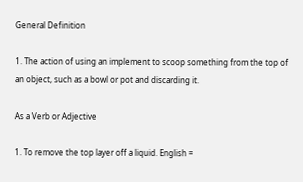General Definition

1. The action of using an implement to scoop something from the top of an object, such as a bowl or pot and discarding it.

As a Verb or Adjective

1. To remove the top layer off a liquid. English =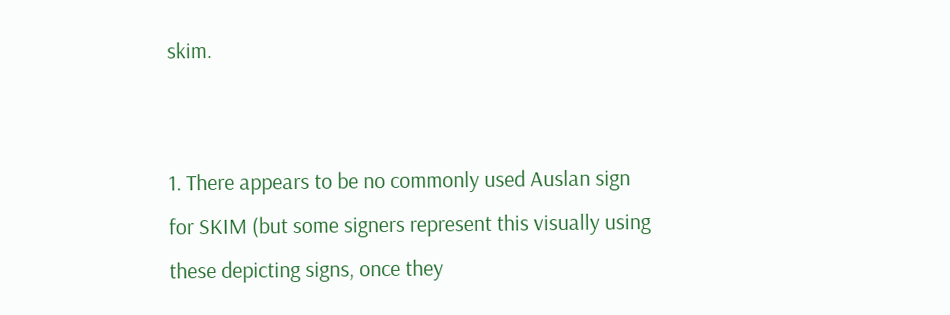skim.


1. There appears to be no commonly used Auslan sign for SKIM (but some signers represent this visually using these depicting signs, once they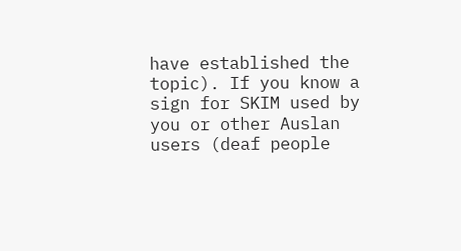have established the topic). If you know a sign for SKIM used by you or other Auslan users (deaf people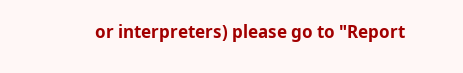or interpreters) please go to "Report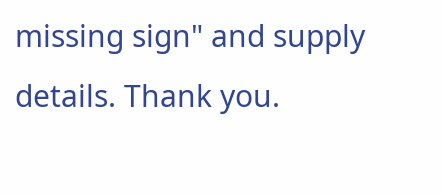missing sign" and supply details. Thank you.